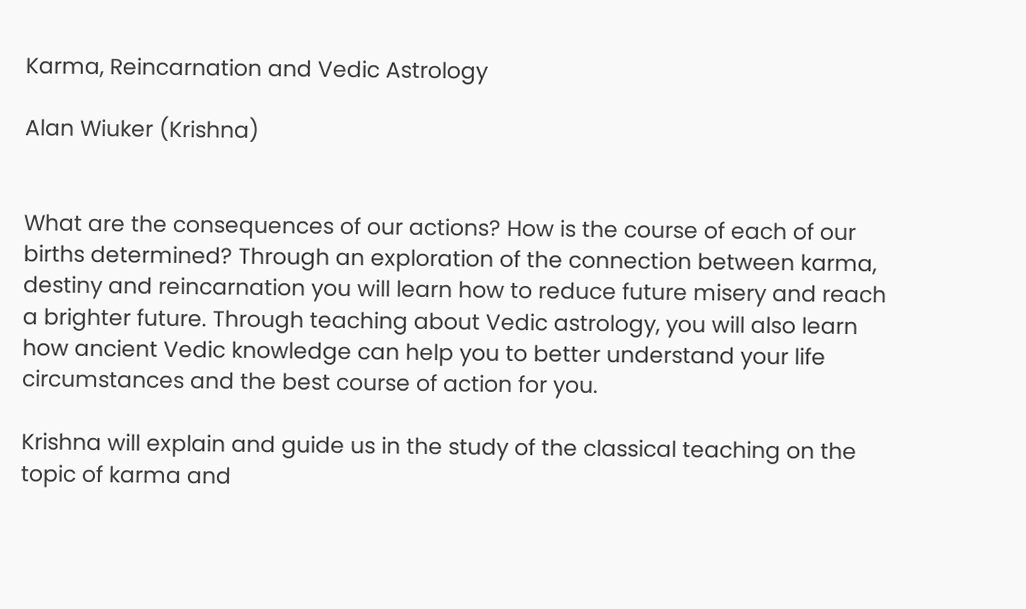Karma, Reincarnation and Vedic Astrology

Alan Wiuker (Krishna)


What are the consequences of our actions? How is the course of each of our births determined? Through an exploration of the connection between karma, destiny and reincarnation you will learn how to reduce future misery and reach a brighter future. Through teaching about Vedic astrology, you will also learn how ancient Vedic knowledge can help you to better understand your life circumstances and the best course of action for you.

Krishna will explain and guide us in the study of the classical teaching on the topic of karma and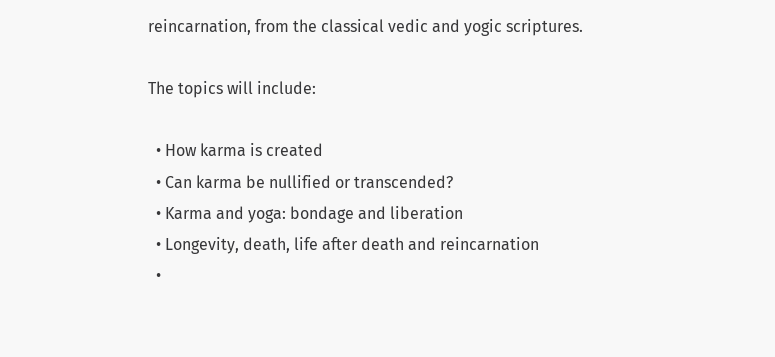reincarnation, from the classical vedic and yogic scriptures.

The topics will include:

  • How karma is created
  • Can karma be nullified or transcended?
  • Karma and yoga: bondage and liberation
  • Longevity, death, life after death and reincarnation
  •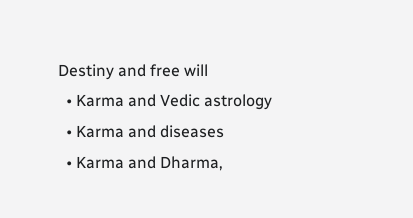Destiny and free will
  • Karma and Vedic astrology
  • Karma and diseases
  • Karma and Dharma,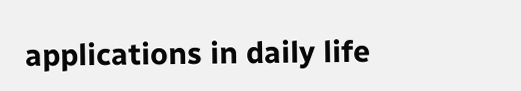applications in daily life